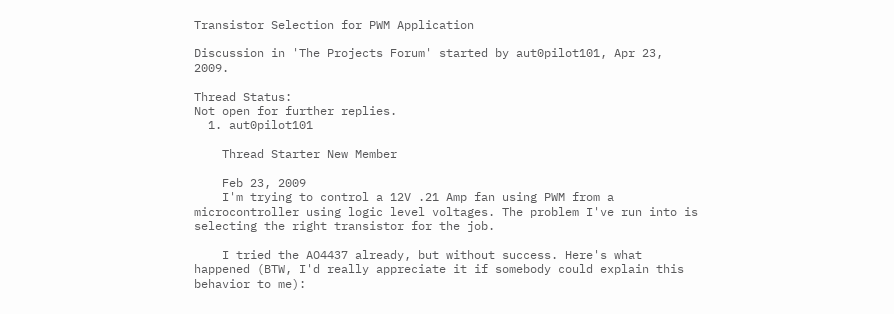Transistor Selection for PWM Application

Discussion in 'The Projects Forum' started by aut0pilot101, Apr 23, 2009.

Thread Status:
Not open for further replies.
  1. aut0pilot101

    Thread Starter New Member

    Feb 23, 2009
    I'm trying to control a 12V .21 Amp fan using PWM from a microcontroller using logic level voltages. The problem I've run into is selecting the right transistor for the job.

    I tried the AO4437 already, but without success. Here's what happened (BTW, I'd really appreciate it if somebody could explain this behavior to me):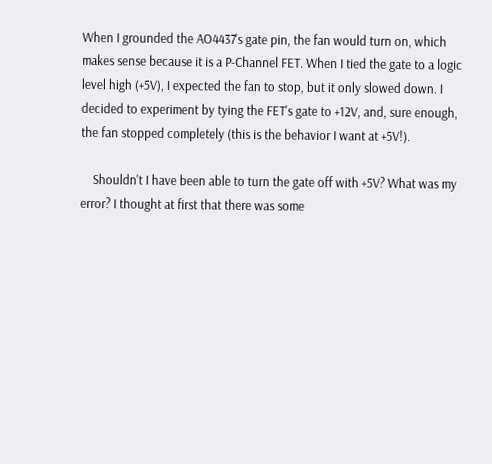When I grounded the AO4437's gate pin, the fan would turn on, which makes sense because it is a P-Channel FET. When I tied the gate to a logic level high (+5V), I expected the fan to stop, but it only slowed down. I decided to experiment by tying the FET's gate to +12V, and, sure enough, the fan stopped completely (this is the behavior I want at +5V!).

    Shouldn't I have been able to turn the gate off with +5V? What was my error? I thought at first that there was some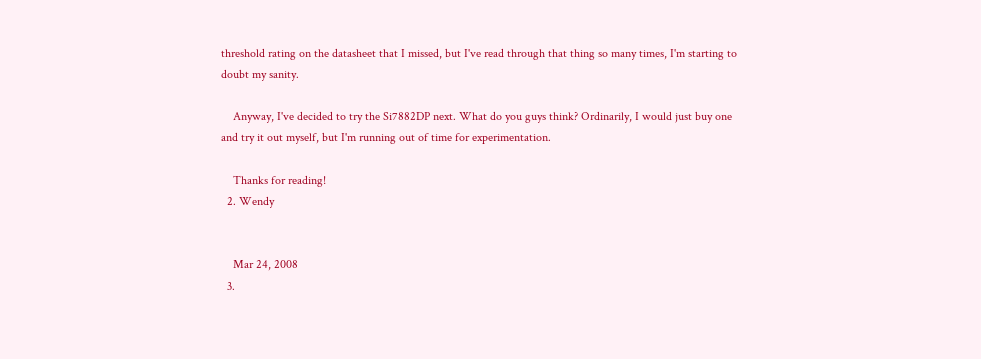threshold rating on the datasheet that I missed, but I've read through that thing so many times, I'm starting to doubt my sanity.

    Anyway, I've decided to try the Si7882DP next. What do you guys think? Ordinarily, I would just buy one and try it out myself, but I'm running out of time for experimentation.

    Thanks for reading!
  2. Wendy


    Mar 24, 2008
  3.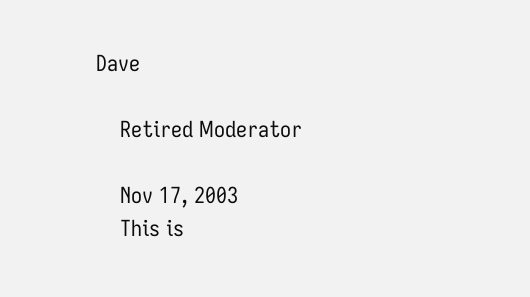Dave

    Retired Moderator

    Nov 17, 2003
    This is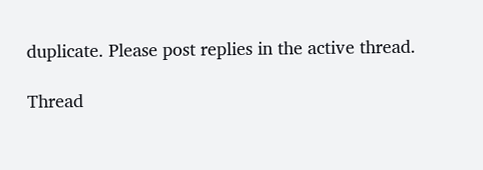duplicate. Please post replies in the active thread.

Thread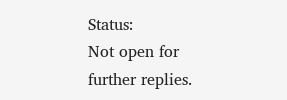Status:
Not open for further replies.